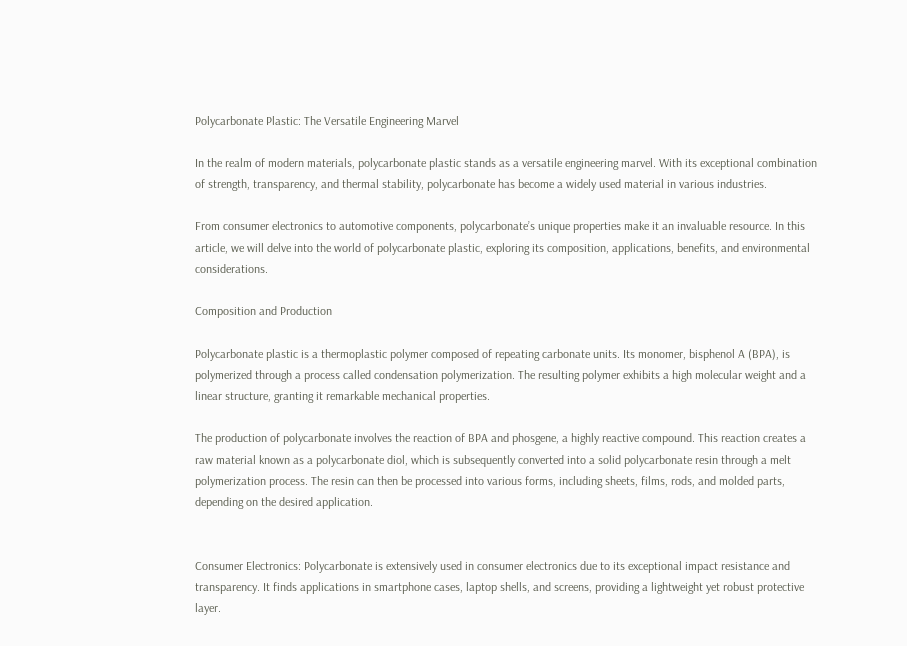Polycarbonate Plastic: The Versatile Engineering Marvel

In the realm of modern materials, polycarbonate plastic stands as a versatile engineering marvel. With its exceptional combination of strength, transparency, and thermal stability, polycarbonate has become a widely used material in various industries.

From consumer electronics to automotive components, polycarbonate’s unique properties make it an invaluable resource. In this article, we will delve into the world of polycarbonate plastic, exploring its composition, applications, benefits, and environmental considerations.

Composition and Production

Polycarbonate plastic is a thermoplastic polymer composed of repeating carbonate units. Its monomer, bisphenol A (BPA), is polymerized through a process called condensation polymerization. The resulting polymer exhibits a high molecular weight and a linear structure, granting it remarkable mechanical properties.

The production of polycarbonate involves the reaction of BPA and phosgene, a highly reactive compound. This reaction creates a raw material known as a polycarbonate diol, which is subsequently converted into a solid polycarbonate resin through a melt polymerization process. The resin can then be processed into various forms, including sheets, films, rods, and molded parts, depending on the desired application.


Consumer Electronics: Polycarbonate is extensively used in consumer electronics due to its exceptional impact resistance and transparency. It finds applications in smartphone cases, laptop shells, and screens, providing a lightweight yet robust protective layer.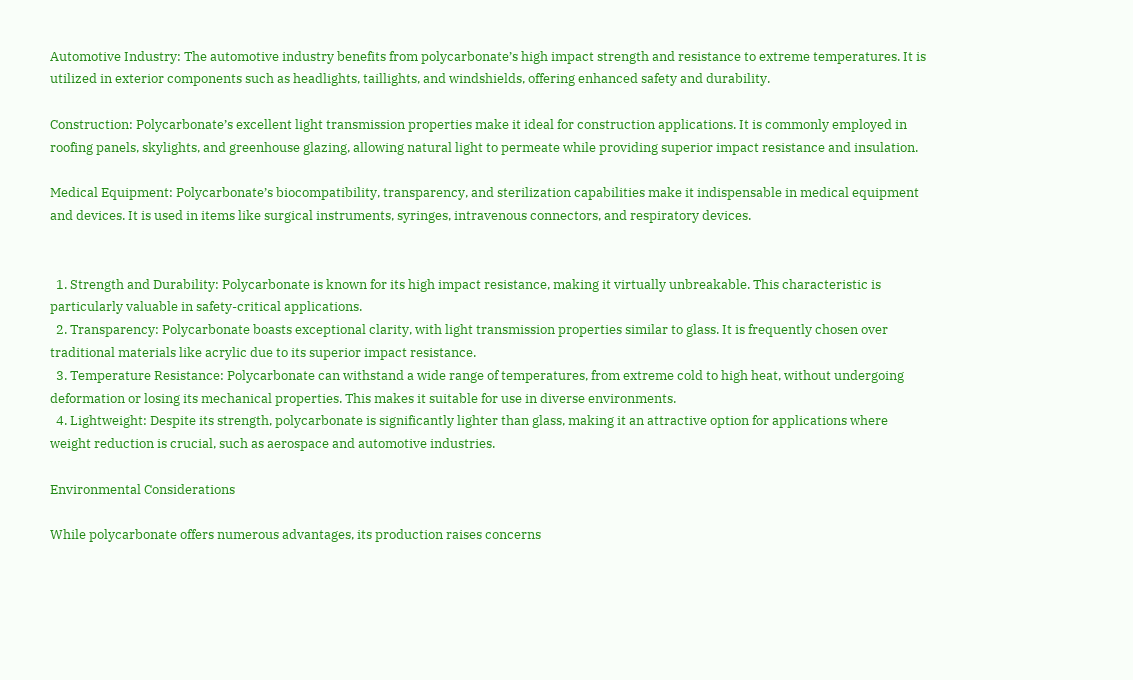Automotive Industry: The automotive industry benefits from polycarbonate’s high impact strength and resistance to extreme temperatures. It is utilized in exterior components such as headlights, taillights, and windshields, offering enhanced safety and durability.

Construction: Polycarbonate’s excellent light transmission properties make it ideal for construction applications. It is commonly employed in roofing panels, skylights, and greenhouse glazing, allowing natural light to permeate while providing superior impact resistance and insulation.

Medical Equipment: Polycarbonate’s biocompatibility, transparency, and sterilization capabilities make it indispensable in medical equipment and devices. It is used in items like surgical instruments, syringes, intravenous connectors, and respiratory devices.


  1. Strength and Durability: Polycarbonate is known for its high impact resistance, making it virtually unbreakable. This characteristic is particularly valuable in safety-critical applications.
  2. Transparency: Polycarbonate boasts exceptional clarity, with light transmission properties similar to glass. It is frequently chosen over traditional materials like acrylic due to its superior impact resistance.
  3. Temperature Resistance: Polycarbonate can withstand a wide range of temperatures, from extreme cold to high heat, without undergoing deformation or losing its mechanical properties. This makes it suitable for use in diverse environments.
  4. Lightweight: Despite its strength, polycarbonate is significantly lighter than glass, making it an attractive option for applications where weight reduction is crucial, such as aerospace and automotive industries.

Environmental Considerations

While polycarbonate offers numerous advantages, its production raises concerns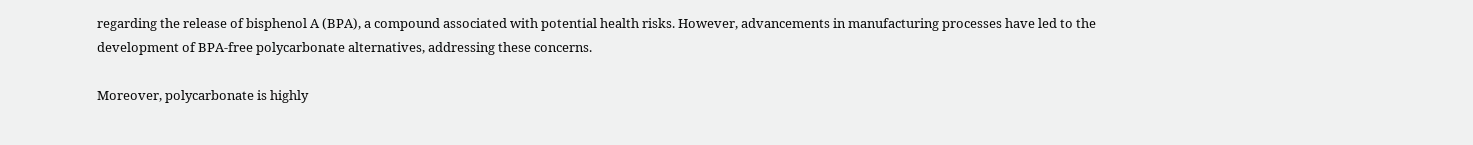regarding the release of bisphenol A (BPA), a compound associated with potential health risks. However, advancements in manufacturing processes have led to the development of BPA-free polycarbonate alternatives, addressing these concerns.

Moreover, polycarbonate is highly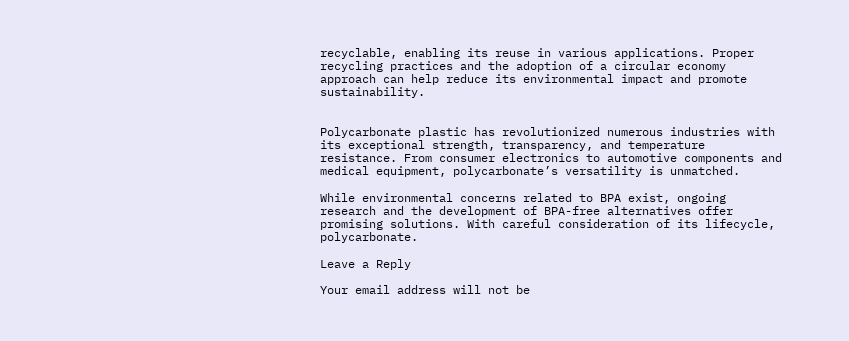recyclable, enabling its reuse in various applications. Proper recycling practices and the adoption of a circular economy approach can help reduce its environmental impact and promote sustainability.


Polycarbonate plastic has revolutionized numerous industries with its exceptional strength, transparency, and temperature resistance. From consumer electronics to automotive components and medical equipment, polycarbonate’s versatility is unmatched.

While environmental concerns related to BPA exist, ongoing research and the development of BPA-free alternatives offer promising solutions. With careful consideration of its lifecycle, polycarbonate.

Leave a Reply

Your email address will not be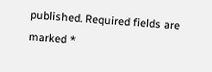published. Required fields are marked *